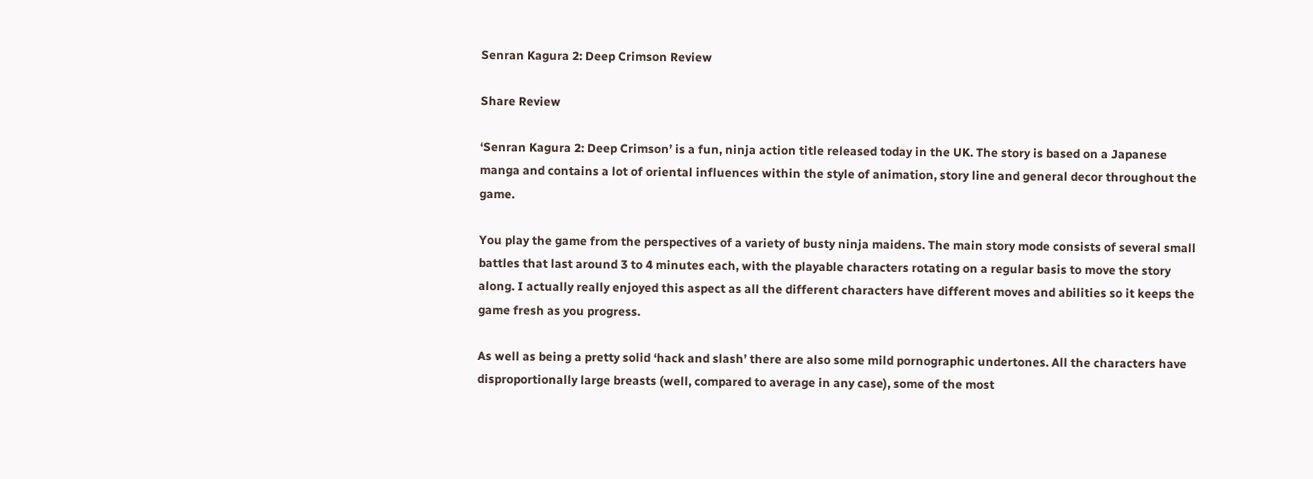Senran Kagura 2: Deep Crimson Review

Share Review

‘Senran Kagura 2: Deep Crimson’ is a fun, ninja action title released today in the UK. The story is based on a Japanese manga and contains a lot of oriental influences within the style of animation, story line and general decor throughout the game.

You play the game from the perspectives of a variety of busty ninja maidens. The main story mode consists of several small battles that last around 3 to 4 minutes each, with the playable characters rotating on a regular basis to move the story along. I actually really enjoyed this aspect as all the different characters have different moves and abilities so it keeps the game fresh as you progress.

As well as being a pretty solid ‘hack and slash’ there are also some mild pornographic undertones. All the characters have disproportionally large breasts (well, compared to average in any case), some of the most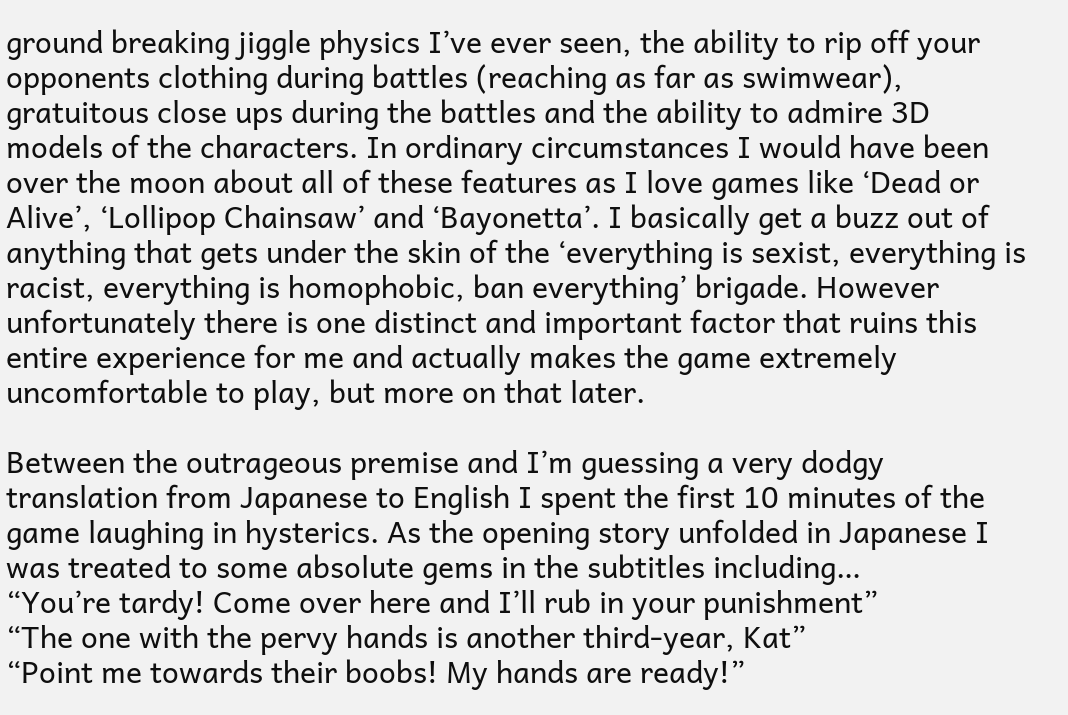ground breaking jiggle physics I’ve ever seen, the ability to rip off your opponents clothing during battles (reaching as far as swimwear), gratuitous close ups during the battles and the ability to admire 3D models of the characters. In ordinary circumstances I would have been over the moon about all of these features as I love games like ‘Dead or Alive’, ‘Lollipop Chainsaw’ and ‘Bayonetta’. I basically get a buzz out of anything that gets under the skin of the ‘everything is sexist, everything is racist, everything is homophobic, ban everything’ brigade. However unfortunately there is one distinct and important factor that ruins this entire experience for me and actually makes the game extremely uncomfortable to play, but more on that later.

Between the outrageous premise and I’m guessing a very dodgy translation from Japanese to English I spent the first 10 minutes of the game laughing in hysterics. As the opening story unfolded in Japanese I was treated to some absolute gems in the subtitles including…
“You’re tardy! Come over here and I’ll rub in your punishment”
“The one with the pervy hands is another third-year, Kat”
“Point me towards their boobs! My hands are ready!”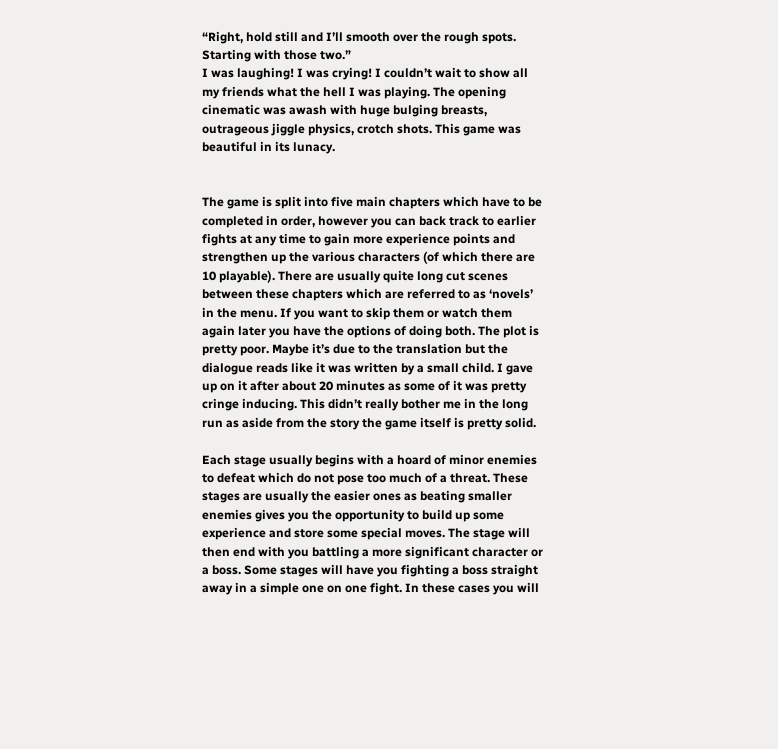“Right, hold still and I’ll smooth over the rough spots. Starting with those two.”
I was laughing! I was crying! I couldn’t wait to show all my friends what the hell I was playing. The opening cinematic was awash with huge bulging breasts, outrageous jiggle physics, crotch shots. This game was beautiful in its lunacy.


The game is split into five main chapters which have to be completed in order, however you can back track to earlier fights at any time to gain more experience points and strengthen up the various characters (of which there are 10 playable). There are usually quite long cut scenes between these chapters which are referred to as ‘novels’ in the menu. If you want to skip them or watch them again later you have the options of doing both. The plot is pretty poor. Maybe it’s due to the translation but the dialogue reads like it was written by a small child. I gave up on it after about 20 minutes as some of it was pretty cringe inducing. This didn’t really bother me in the long run as aside from the story the game itself is pretty solid.

Each stage usually begins with a hoard of minor enemies to defeat which do not pose too much of a threat. These stages are usually the easier ones as beating smaller enemies gives you the opportunity to build up some experience and store some special moves. The stage will then end with you battling a more significant character or a boss. Some stages will have you fighting a boss straight away in a simple one on one fight. In these cases you will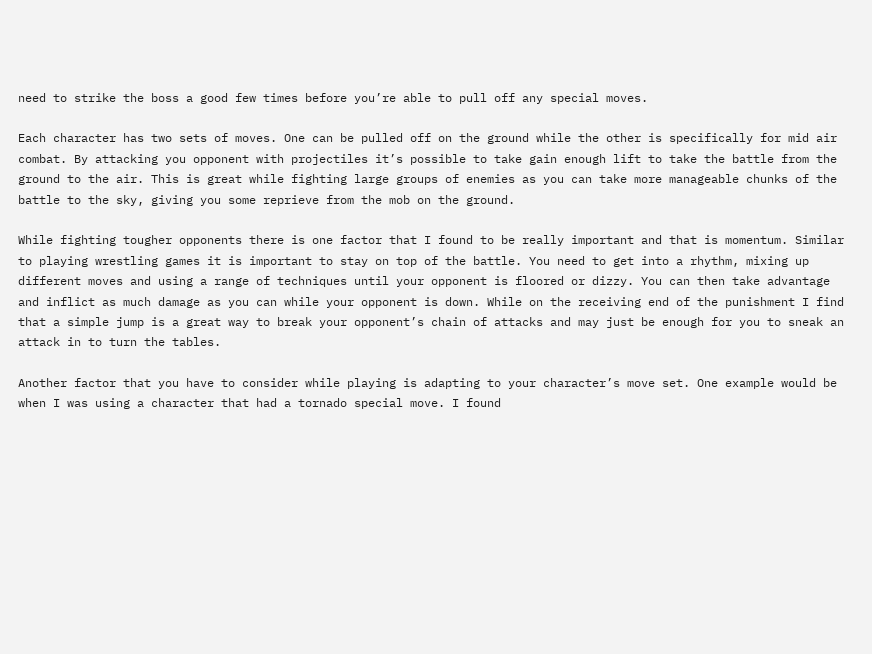need to strike the boss a good few times before you’re able to pull off any special moves.

Each character has two sets of moves. One can be pulled off on the ground while the other is specifically for mid air combat. By attacking you opponent with projectiles it’s possible to take gain enough lift to take the battle from the ground to the air. This is great while fighting large groups of enemies as you can take more manageable chunks of the battle to the sky, giving you some reprieve from the mob on the ground.

While fighting tougher opponents there is one factor that I found to be really important and that is momentum. Similar to playing wrestling games it is important to stay on top of the battle. You need to get into a rhythm, mixing up different moves and using a range of techniques until your opponent is floored or dizzy. You can then take advantage and inflict as much damage as you can while your opponent is down. While on the receiving end of the punishment I find that a simple jump is a great way to break your opponent’s chain of attacks and may just be enough for you to sneak an attack in to turn the tables.

Another factor that you have to consider while playing is adapting to your character’s move set. One example would be when I was using a character that had a tornado special move. I found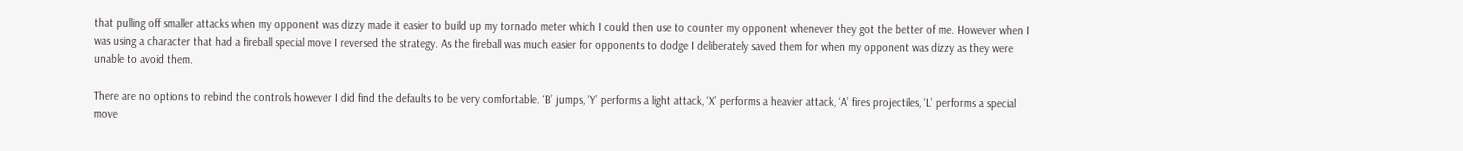that pulling off smaller attacks when my opponent was dizzy made it easier to build up my tornado meter which I could then use to counter my opponent whenever they got the better of me. However when I was using a character that had a fireball special move I reversed the strategy. As the fireball was much easier for opponents to dodge I deliberately saved them for when my opponent was dizzy as they were unable to avoid them.

There are no options to rebind the controls however I did find the defaults to be very comfortable. ‘B’ jumps, ‘Y’ performs a light attack, ‘X’ performs a heavier attack, ‘A’ fires projectiles, ‘L’ performs a special move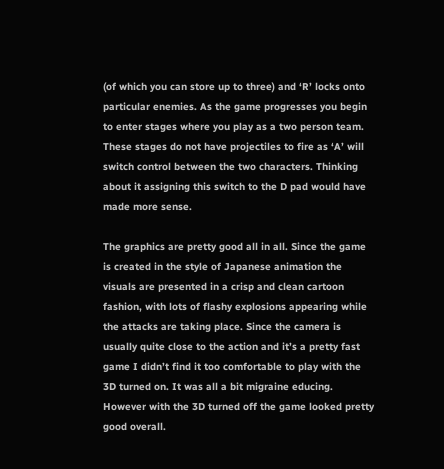(of which you can store up to three) and ‘R’ locks onto particular enemies. As the game progresses you begin to enter stages where you play as a two person team. These stages do not have projectiles to fire as ‘A’ will switch control between the two characters. Thinking about it assigning this switch to the D pad would have made more sense.

The graphics are pretty good all in all. Since the game is created in the style of Japanese animation the visuals are presented in a crisp and clean cartoon fashion, with lots of flashy explosions appearing while the attacks are taking place. Since the camera is usually quite close to the action and it’s a pretty fast game I didn’t find it too comfortable to play with the 3D turned on. It was all a bit migraine educing. However with the 3D turned off the game looked pretty good overall.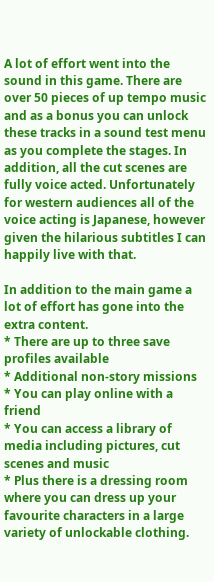A lot of effort went into the sound in this game. There are over 50 pieces of up tempo music and as a bonus you can unlock these tracks in a sound test menu as you complete the stages. In addition, all the cut scenes are fully voice acted. Unfortunately for western audiences all of the voice acting is Japanese, however given the hilarious subtitles I can happily live with that.

In addition to the main game a lot of effort has gone into the extra content.
* There are up to three save profiles available
* Additional non-story missions
* You can play online with a friend
* You can access a library of media including pictures, cut scenes and music
* Plus there is a dressing room where you can dress up your favourite characters in a large variety of unlockable clothing.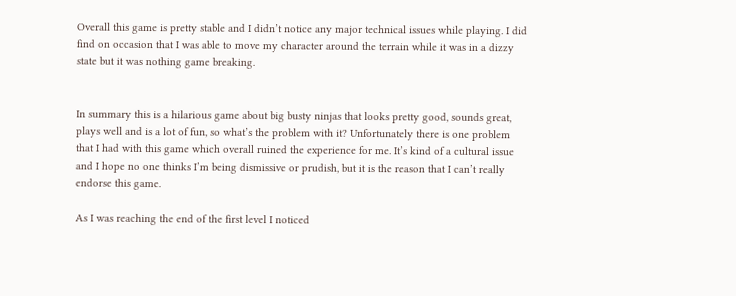Overall this game is pretty stable and I didn’t notice any major technical issues while playing. I did find on occasion that I was able to move my character around the terrain while it was in a dizzy state but it was nothing game breaking.


In summary this is a hilarious game about big busty ninjas that looks pretty good, sounds great, plays well and is a lot of fun, so what’s the problem with it? Unfortunately there is one problem that I had with this game which overall ruined the experience for me. It’s kind of a cultural issue and I hope no one thinks I’m being dismissive or prudish, but it is the reason that I can’t really endorse this game.

As I was reaching the end of the first level I noticed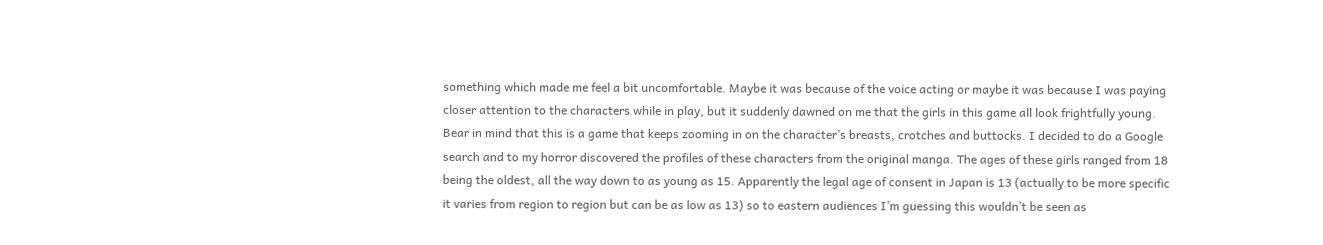something which made me feel a bit uncomfortable. Maybe it was because of the voice acting or maybe it was because I was paying closer attention to the characters while in play, but it suddenly dawned on me that the girls in this game all look frightfully young. Bear in mind that this is a game that keeps zooming in on the character’s breasts, crotches and buttocks. I decided to do a Google search and to my horror discovered the profiles of these characters from the original manga. The ages of these girls ranged from 18 being the oldest, all the way down to as young as 15. Apparently the legal age of consent in Japan is 13 (actually to be more specific it varies from region to region but can be as low as 13) so to eastern audiences I’m guessing this wouldn’t be seen as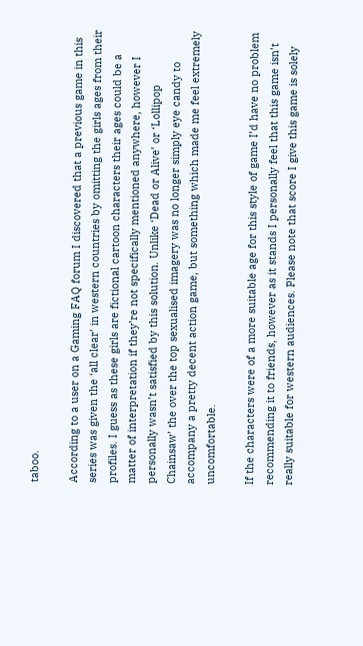taboo.

According to a user on a Gaming FAQ forum I discovered that a previous game in this series was given the ‘all clear’ in western countries by omitting the girls ages from their profiles. I guess as these girls are fictional cartoon characters their ages could be a matter of interpretation if they’re not specifically mentioned anywhere, however I personally wasn’t satisfied by this solution. Unlike ‘Dead or Alive’ or ‘Lollipop Chainsaw’ the over the top sexualised imagery was no longer simply eye candy to accompany a pretty decent action game, but something which made me feel extremely uncomfortable.

If the characters were of a more suitable age for this style of game I’d have no problem recommending it to friends, however as it stands I personally feel that this game isn’t really suitable for western audiences. Please note that score I give this game is solely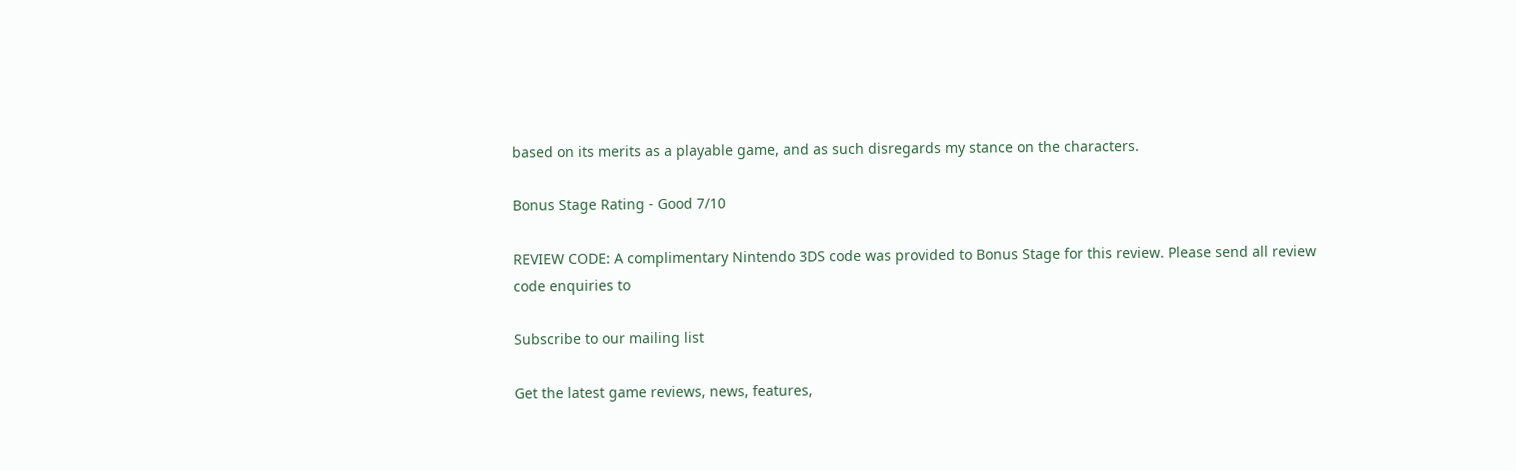based on its merits as a playable game, and as such disregards my stance on the characters.

Bonus Stage Rating - Good 7/10

REVIEW CODE: A complimentary Nintendo 3DS code was provided to Bonus Stage for this review. Please send all review code enquiries to

Subscribe to our mailing list

Get the latest game reviews, news, features,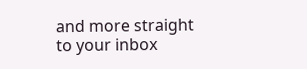and more straight to your inbox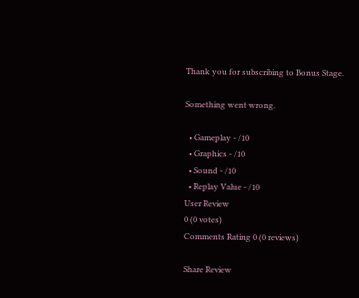Thank you for subscribing to Bonus Stage.

Something went wrong.

  • Gameplay - /10
  • Graphics - /10
  • Sound - /10
  • Replay Value - /10
User Review
0 (0 votes)
Comments Rating 0 (0 reviews)

Share Review